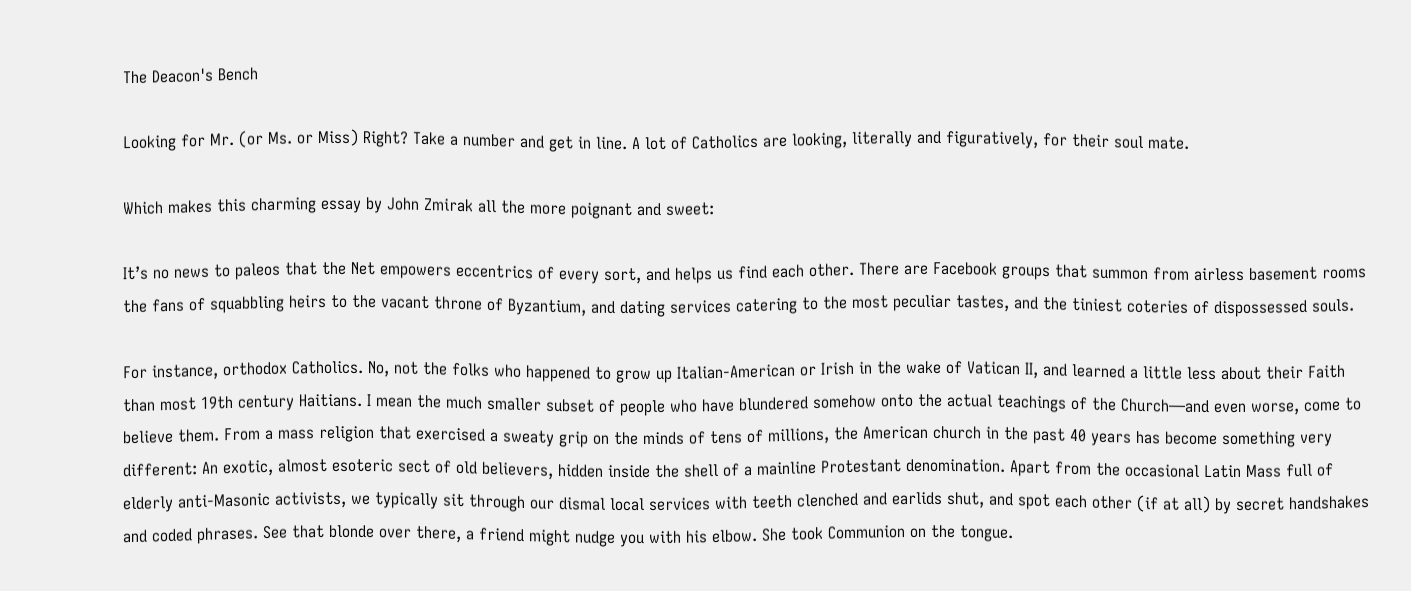The Deacon's Bench

Looking for Mr. (or Ms. or Miss) Right? Take a number and get in line. A lot of Catholics are looking, literally and figuratively, for their soul mate.

Which makes this charming essay by John Zmirak all the more poignant and sweet:

It’s no news to paleos that the Net empowers eccentrics of every sort, and helps us find each other. There are Facebook groups that summon from airless basement rooms the fans of squabbling heirs to the vacant throne of Byzantium, and dating services catering to the most peculiar tastes, and the tiniest coteries of dispossessed souls.

For instance, orthodox Catholics. No, not the folks who happened to grow up Italian-American or Irish in the wake of Vatican II, and learned a little less about their Faith than most 19th century Haitians. I mean the much smaller subset of people who have blundered somehow onto the actual teachings of the Church—and even worse, come to believe them. From a mass religion that exercised a sweaty grip on the minds of tens of millions, the American church in the past 40 years has become something very different: An exotic, almost esoteric sect of old believers, hidden inside the shell of a mainline Protestant denomination. Apart from the occasional Latin Mass full of elderly anti-Masonic activists, we typically sit through our dismal local services with teeth clenched and earlids shut, and spot each other (if at all) by secret handshakes and coded phrases. See that blonde over there, a friend might nudge you with his elbow. She took Communion on the tongue.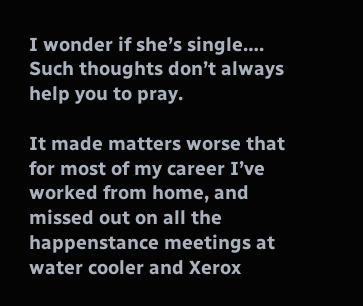I wonder if she’s single…. Such thoughts don’t always help you to pray.

It made matters worse that for most of my career I’ve worked from home, and missed out on all the happenstance meetings at water cooler and Xerox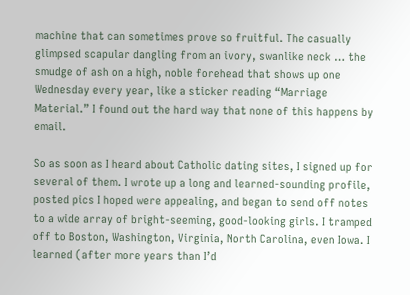machine that can sometimes prove so fruitful. The casually glimpsed scapular dangling from an ivory, swanlike neck … the smudge of ash on a high, noble forehead that shows up one Wednesday every year, like a sticker reading “Marriage Material.” I found out the hard way that none of this happens by email.

So as soon as I heard about Catholic dating sites, I signed up for several of them. I wrote up a long and learned-sounding profile, posted pics I hoped were appealing, and began to send off notes to a wide array of bright-seeming, good-looking girls. I tramped off to Boston, Washington, Virginia, North Carolina, even Iowa. I learned (after more years than I’d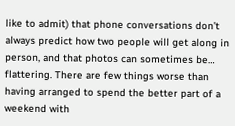like to admit) that phone conversations don’t always predict how two people will get along in person, and that photos can sometimes be… flattering. There are few things worse than having arranged to spend the better part of a weekend with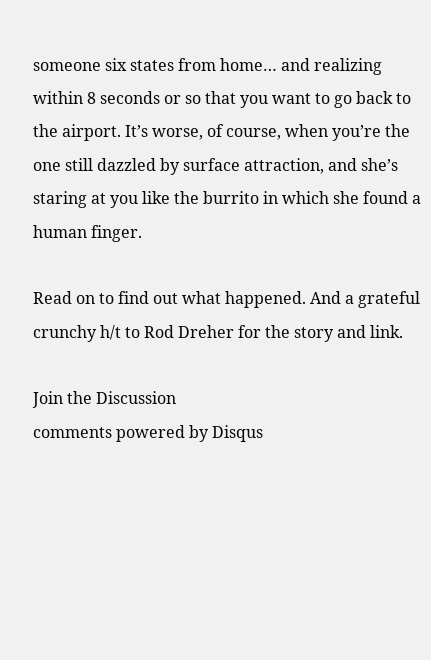someone six states from home… and realizing within 8 seconds or so that you want to go back to the airport. It’s worse, of course, when you’re the one still dazzled by surface attraction, and she’s staring at you like the burrito in which she found a human finger.

Read on to find out what happened. And a grateful crunchy h/t to Rod Dreher for the story and link.

Join the Discussion
comments powered by Disqus